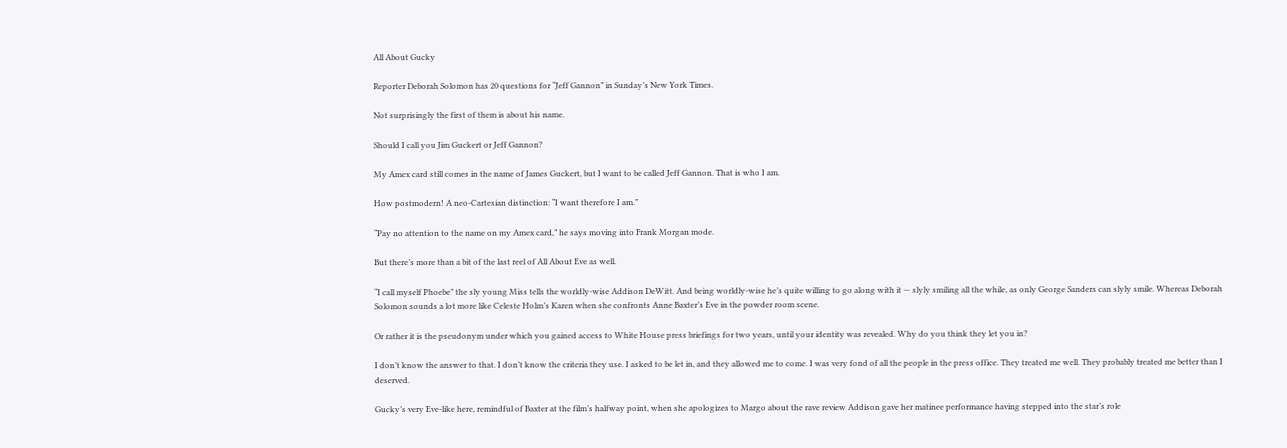All About Gucky

Reporter Deborah Solomon has 20 questions for “Jeff Gannon” in Sunday’s New York Times.

Not surprisingly the first of them is about his name.

Should I call you Jim Guckert or Jeff Gannon?

My Amex card still comes in the name of James Guckert, but I want to be called Jeff Gannon. That is who I am.

How postmodern! A neo-Cartesian distinction: “I want therefore I am.”

“Pay no attention to the name on my Amex card,” he says moving into Frank Morgan mode.

But there’s more than a bit of the last reel of All About Eve as well.

“I call myself Phoebe” the sly young Miss tells the worldly-wise Addison DeWitt. And being worldly-wise he’s quite willing to go along with it — slyly smiling all the while, as only George Sanders can slyly smile. Whereas Deborah Solomon sounds a lot more like Celeste Holm’s Karen when she confronts Anne Baxter’s Eve in the powder room scene.

Or rather it is the pseudonym under which you gained access to White House press briefings for two years, until your identity was revealed. Why do you think they let you in?

I don’t know the answer to that. I don’t know the criteria they use. I asked to be let in, and they allowed me to come. I was very fond of all the people in the press office. They treated me well. They probably treated me better than I deserved.

Gucky’s very Eve-like here, remindful of Baxter at the film’s halfway point, when she apologizes to Margo about the rave review Addison gave her matinee performance having stepped into the star’s role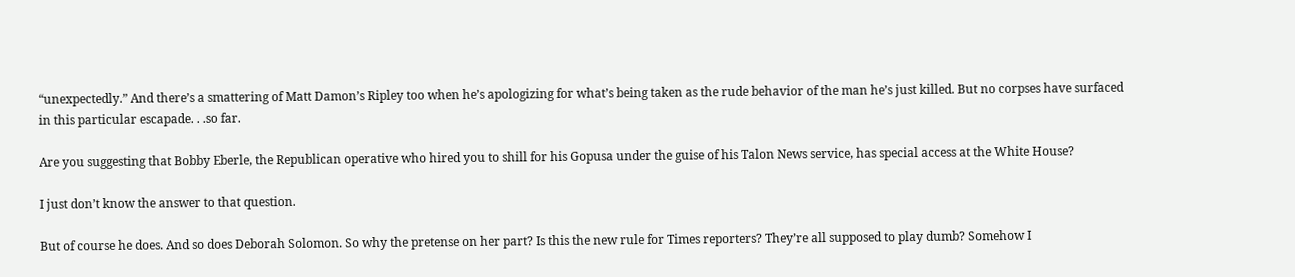“unexpectedly.” And there’s a smattering of Matt Damon’s Ripley too when he’s apologizing for what’s being taken as the rude behavior of the man he’s just killed. But no corpses have surfaced in this particular escapade. . .so far.

Are you suggesting that Bobby Eberle, the Republican operative who hired you to shill for his Gopusa under the guise of his Talon News service, has special access at the White House?

I just don’t know the answer to that question.

But of course he does. And so does Deborah Solomon. So why the pretense on her part? Is this the new rule for Times reporters? They’re all supposed to play dumb? Somehow I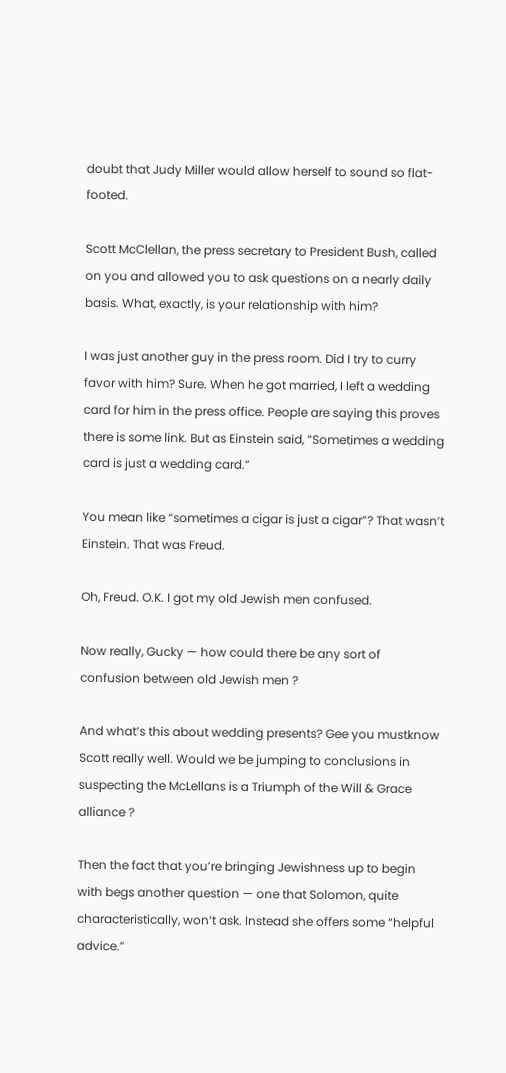doubt that Judy Miller would allow herself to sound so flat-footed.

Scott McClellan, the press secretary to President Bush, called on you and allowed you to ask questions on a nearly daily basis. What, exactly, is your relationship with him?

I was just another guy in the press room. Did I try to curry favor with him? Sure. When he got married, I left a wedding card for him in the press office. People are saying this proves there is some link. But as Einstein said, “Sometimes a wedding card is just a wedding card.”

You mean like “sometimes a cigar is just a cigar”? That wasn’t Einstein. That was Freud.

Oh, Freud. O.K. I got my old Jewish men confused.

Now really, Gucky — how could there be any sort of confusion between old Jewish men ?

And what’s this about wedding presents? Gee you mustknow Scott really well. Would we be jumping to conclusions in suspecting the McLellans is a Triumph of the Will & Grace alliance ?

Then the fact that you’re bringing Jewishness up to begin with begs another question — one that Solomon, quite characteristically, won’t ask. Instead she offers some “helpful advice.”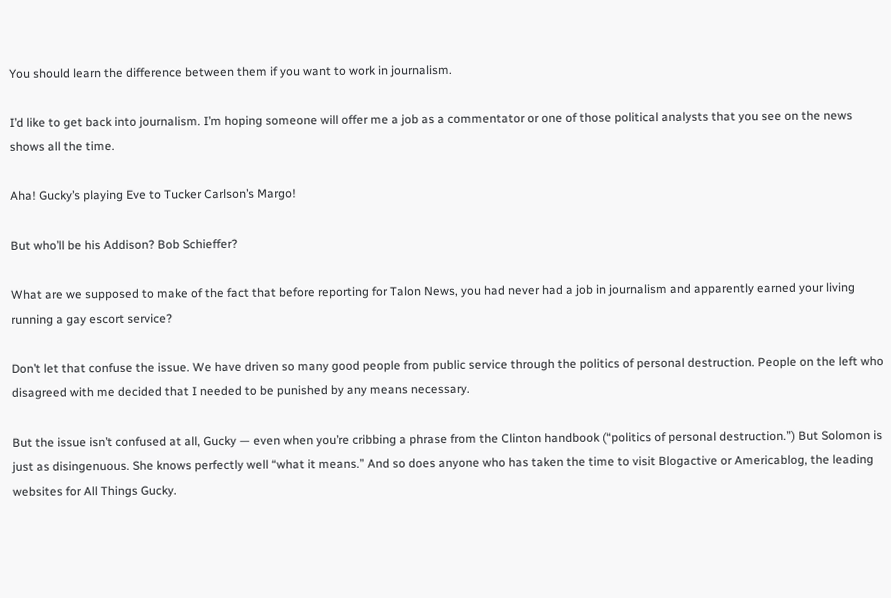You should learn the difference between them if you want to work in journalism.

I’d like to get back into journalism. I’m hoping someone will offer me a job as a commentator or one of those political analysts that you see on the news shows all the time.

Aha! Gucky’s playing Eve to Tucker Carlson’s Margo!

But who’ll be his Addison? Bob Schieffer?

What are we supposed to make of the fact that before reporting for Talon News, you had never had a job in journalism and apparently earned your living running a gay escort service?

Don’t let that confuse the issue. We have driven so many good people from public service through the politics of personal destruction. People on the left who disagreed with me decided that I needed to be punished by any means necessary.

But the issue isn’t confused at all, Gucky — even when you’re cribbing a phrase from the Clinton handbook (“politics of personal destruction.”) But Solomon is just as disingenuous. She knows perfectly well “what it means.” And so does anyone who has taken the time to visit Blogactive or Americablog, the leading websites for All Things Gucky.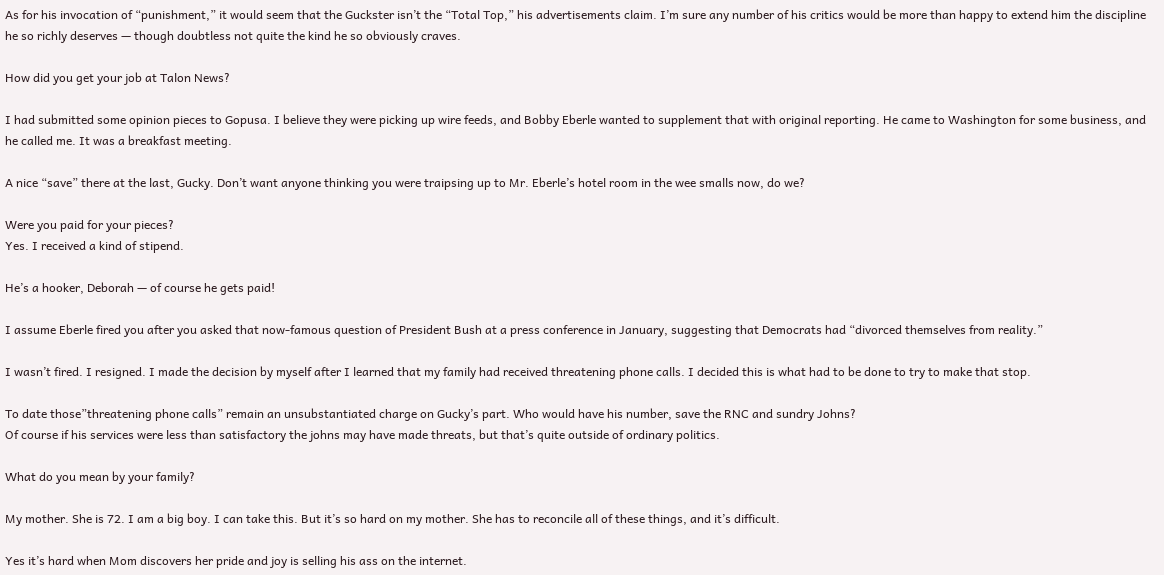As for his invocation of “punishment,” it would seem that the Guckster isn’t the “Total Top,” his advertisements claim. I’m sure any number of his critics would be more than happy to extend him the discipline he so richly deserves — though doubtless not quite the kind he so obviously craves.

How did you get your job at Talon News?

I had submitted some opinion pieces to Gopusa. I believe they were picking up wire feeds, and Bobby Eberle wanted to supplement that with original reporting. He came to Washington for some business, and he called me. It was a breakfast meeting.

A nice “save” there at the last, Gucky. Don’t want anyone thinking you were traipsing up to Mr. Eberle’s hotel room in the wee smalls now, do we?

Were you paid for your pieces?
Yes. I received a kind of stipend.

He’s a hooker, Deborah — of course he gets paid!

I assume Eberle fired you after you asked that now-famous question of President Bush at a press conference in January, suggesting that Democrats had “divorced themselves from reality.”

I wasn’t fired. I resigned. I made the decision by myself after I learned that my family had received threatening phone calls. I decided this is what had to be done to try to make that stop.

To date those”threatening phone calls” remain an unsubstantiated charge on Gucky’s part. Who would have his number, save the RNC and sundry Johns?
Of course if his services were less than satisfactory the johns may have made threats, but that’s quite outside of ordinary politics.

What do you mean by your family?

My mother. She is 72. I am a big boy. I can take this. But it’s so hard on my mother. She has to reconcile all of these things, and it’s difficult.

Yes it’s hard when Mom discovers her pride and joy is selling his ass on the internet.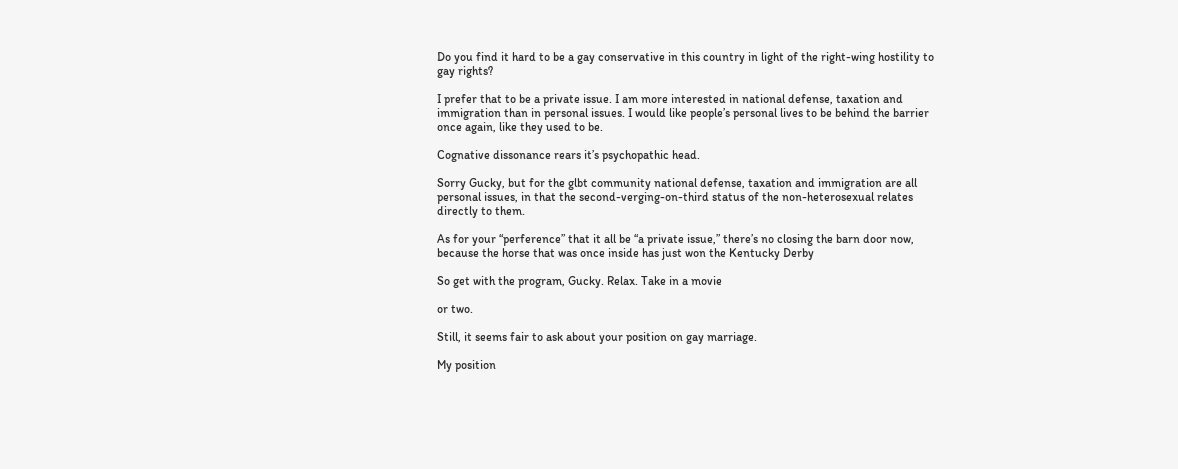Do you find it hard to be a gay conservative in this country in light of the right-wing hostility to gay rights?

I prefer that to be a private issue. I am more interested in national defense, taxation and immigration than in personal issues. I would like people’s personal lives to be behind the barrier once again, like they used to be.

Cognative dissonance rears it’s psychopathic head.

Sorry Gucky, but for the glbt community national defense, taxation and immigration are all personal issues, in that the second-verging-on-third status of the non-heterosexual relates directly to them.

As for your “perference” that it all be “a private issue,” there’s no closing the barn door now, because the horse that was once inside has just won the Kentucky Derby

So get with the program, Gucky. Relax. Take in a movie

or two.

Still, it seems fair to ask about your position on gay marriage.

My position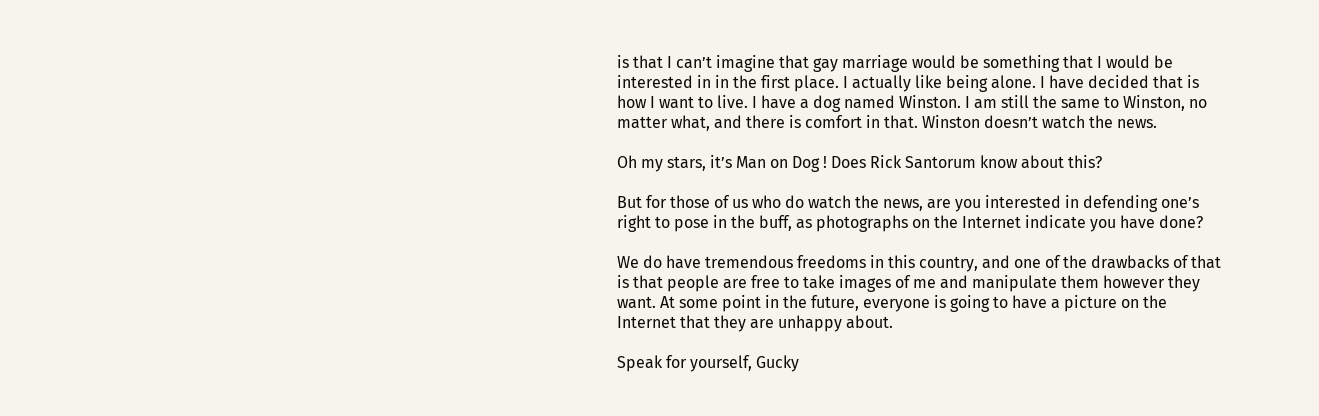is that I can’t imagine that gay marriage would be something that I would be interested in in the first place. I actually like being alone. I have decided that is how I want to live. I have a dog named Winston. I am still the same to Winston, no matter what, and there is comfort in that. Winston doesn’t watch the news.

Oh my stars, it’s Man on Dog ! Does Rick Santorum know about this?

But for those of us who do watch the news, are you interested in defending one’s right to pose in the buff, as photographs on the Internet indicate you have done?

We do have tremendous freedoms in this country, and one of the drawbacks of that is that people are free to take images of me and manipulate them however they want. At some point in the future, everyone is going to have a picture on the Internet that they are unhappy about.

Speak for yourself, Gucky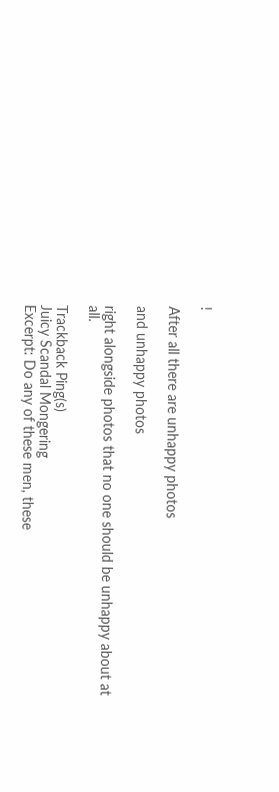!

After all there are unhappy photos

and unhappy photos

right alongside photos that no one should be unhappy about at all.

Trackback Ping(s)
Juicy Scandal Mongering
Excerpt: Do any of these men, these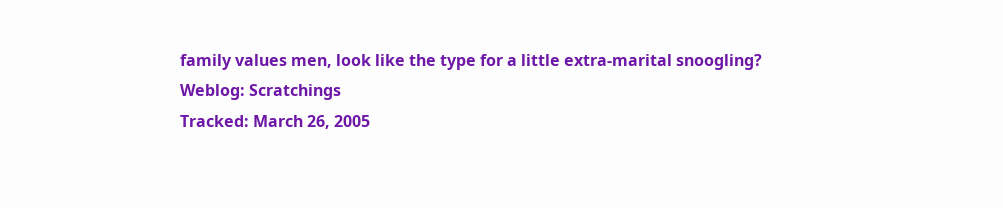family values men, look like the type for a little extra-marital snoogling?
Weblog: Scratchings
Tracked: March 26, 2005